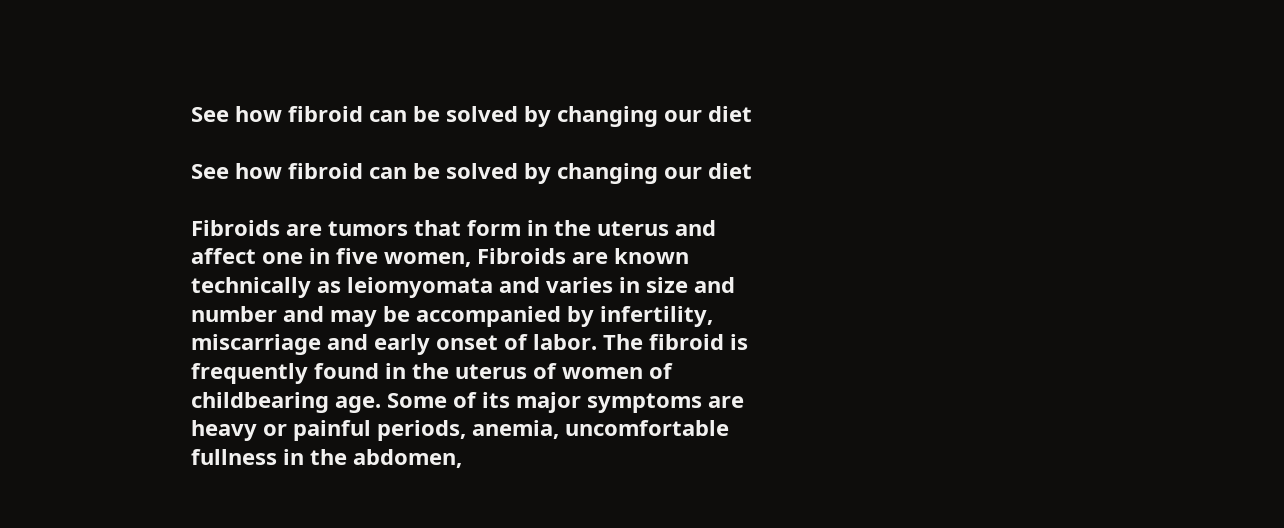See how fibroid can be solved by changing our diet

See how fibroid can be solved by changing our diet

Fibroids are tumors that form in the uterus and affect one in five women, Fibroids are known technically as leiomyomata and varies in size and number and may be accompanied by infertility, miscarriage and early onset of labor. The fibroid is frequently found in the uterus of women of childbearing age. Some of its major symptoms are heavy or painful periods, anemia, uncomfortable fullness in the abdomen,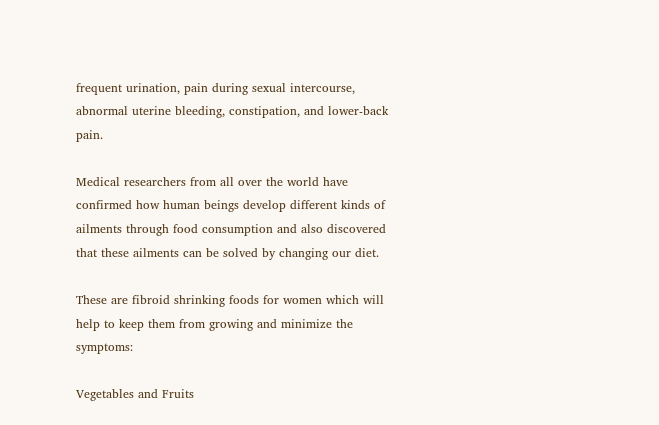frequent urination, pain during sexual intercourse, abnormal uterine bleeding, constipation, and lower-back pain.

Medical researchers from all over the world have confirmed how human beings develop different kinds of ailments through food consumption and also discovered that these ailments can be solved by changing our diet.

These are fibroid shrinking foods for women which will help to keep them from growing and minimize the symptoms:

Vegetables and Fruits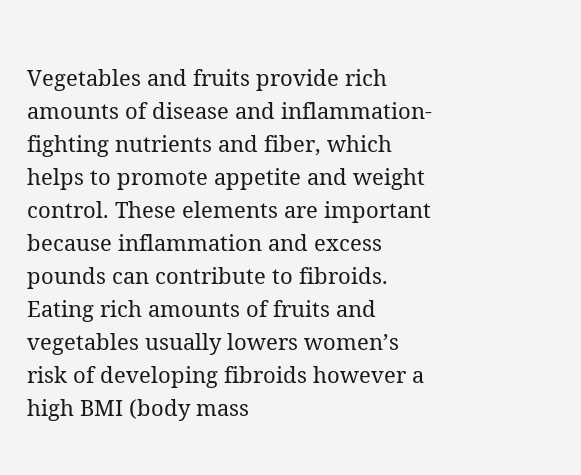Vegetables and fruits provide rich amounts of disease and inflammation-fighting nutrients and fiber, which helps to promote appetite and weight control. These elements are important because inflammation and excess pounds can contribute to fibroids. Eating rich amounts of fruits and vegetables usually lowers women’s risk of developing fibroids however a high BMI (body mass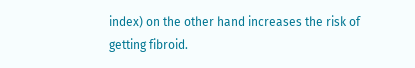index) on the other hand increases the risk of getting fibroid.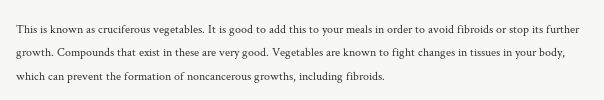This is known as cruciferous vegetables. It is good to add this to your meals in order to avoid fibroids or stop its further growth. Compounds that exist in these are very good. Vegetables are known to fight changes in tissues in your body, which can prevent the formation of noncancerous growths, including fibroids.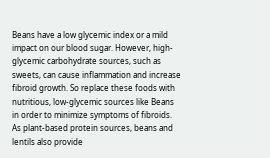Beans have a low glycemic index or a mild impact on our blood sugar. However, high-glycemic carbohydrate sources, such as sweets, can cause inflammation and increase fibroid growth. So replace these foods with nutritious, low-glycemic sources like Beans in order to minimize symptoms of fibroids. As plant-based protein sources, beans and lentils also provide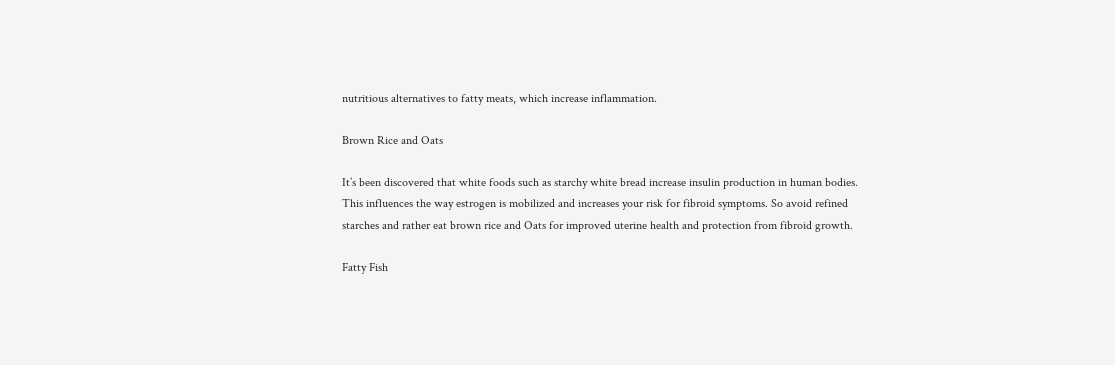nutritious alternatives to fatty meats, which increase inflammation.

Brown Rice and Oats

It’s been discovered that white foods such as starchy white bread increase insulin production in human bodies. This influences the way estrogen is mobilized and increases your risk for fibroid symptoms. So avoid refined starches and rather eat brown rice and Oats for improved uterine health and protection from fibroid growth.

Fatty Fish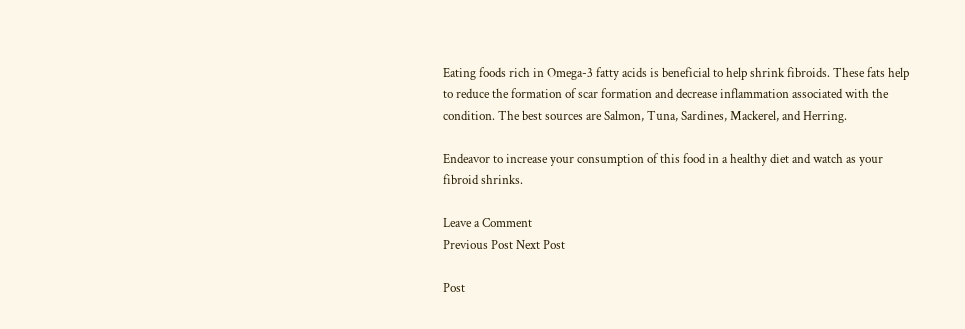Eating foods rich in Omega-3 fatty acids is beneficial to help shrink fibroids. These fats help to reduce the formation of scar formation and decrease inflammation associated with the condition. The best sources are Salmon, Tuna, Sardines, Mackerel, and Herring.

Endeavor to increase your consumption of this food in a healthy diet and watch as your fibroid shrinks.

Leave a Comment
Previous Post Next Post

Post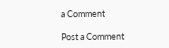a Comment

Post a Comment